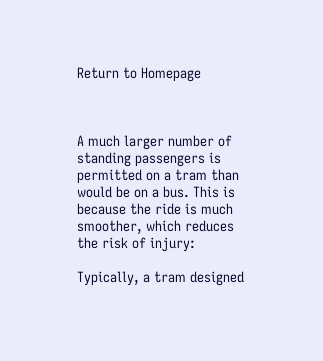Return to Homepage



A much larger number of standing passengers is permitted on a tram than would be on a bus. This is because the ride is much smoother, which reduces the risk of injury:

Typically, a tram designed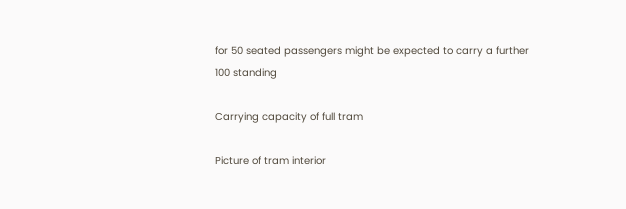for 50 seated passengers might be expected to carry a further 100 standing

Carrying capacity of full tram

Picture of tram interior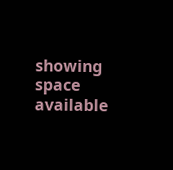showing space available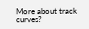More about track curves?